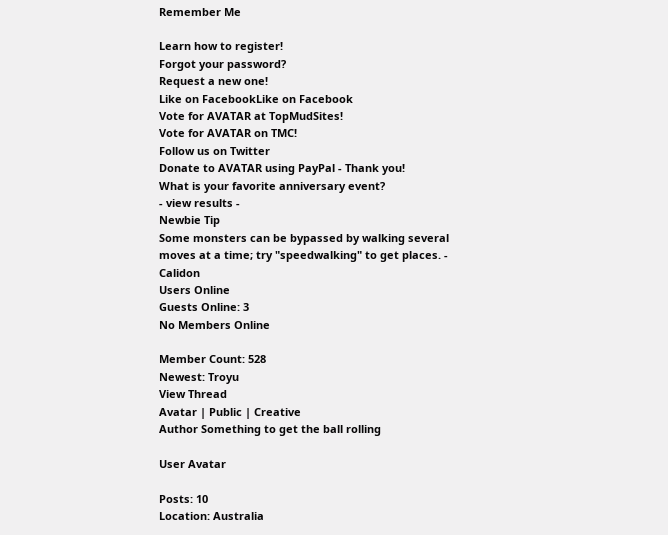Remember Me

Learn how to register!
Forgot your password?
Request a new one!
Like on FacebookLike on Facebook
Vote for AVATAR at TopMudSites!
Vote for AVATAR on TMC!
Follow us on Twitter
Donate to AVATAR using PayPal - Thank you!
What is your favorite anniversary event?
- view results -
Newbie Tip
Some monsters can be bypassed by walking several moves at a time; try "speedwalking" to get places. - Calidon
Users Online
Guests Online: 3
No Members Online

Member Count: 528
Newest: Troyu
View Thread
Avatar | Public | Creative
Author Something to get the ball rolling

User Avatar

Posts: 10
Location: Australia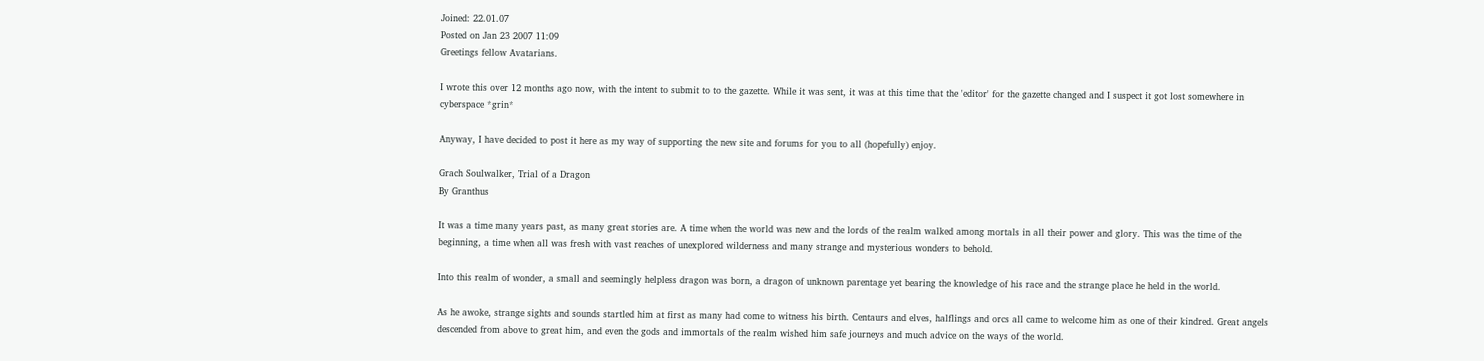Joined: 22.01.07
Posted on Jan 23 2007 11:09
Greetings fellow Avatarians.

I wrote this over 12 months ago now, with the intent to submit to to the gazette. While it was sent, it was at this time that the 'editor' for the gazette changed and I suspect it got lost somewhere in cyberspace *grin*

Anyway, I have decided to post it here as my way of supporting the new site and forums for you to all (hopefully) enjoy.

Grach Soulwalker, Trial of a Dragon
By Granthus

It was a time many years past, as many great stories are. A time when the world was new and the lords of the realm walked among mortals in all their power and glory. This was the time of the beginning, a time when all was fresh with vast reaches of unexplored wilderness and many strange and mysterious wonders to behold.

Into this realm of wonder, a small and seemingly helpless dragon was born, a dragon of unknown parentage yet bearing the knowledge of his race and the strange place he held in the world.

As he awoke, strange sights and sounds startled him at first as many had come to witness his birth. Centaurs and elves, halflings and orcs all came to welcome him as one of their kindred. Great angels descended from above to great him, and even the gods and immortals of the realm wished him safe journeys and much advice on the ways of the world.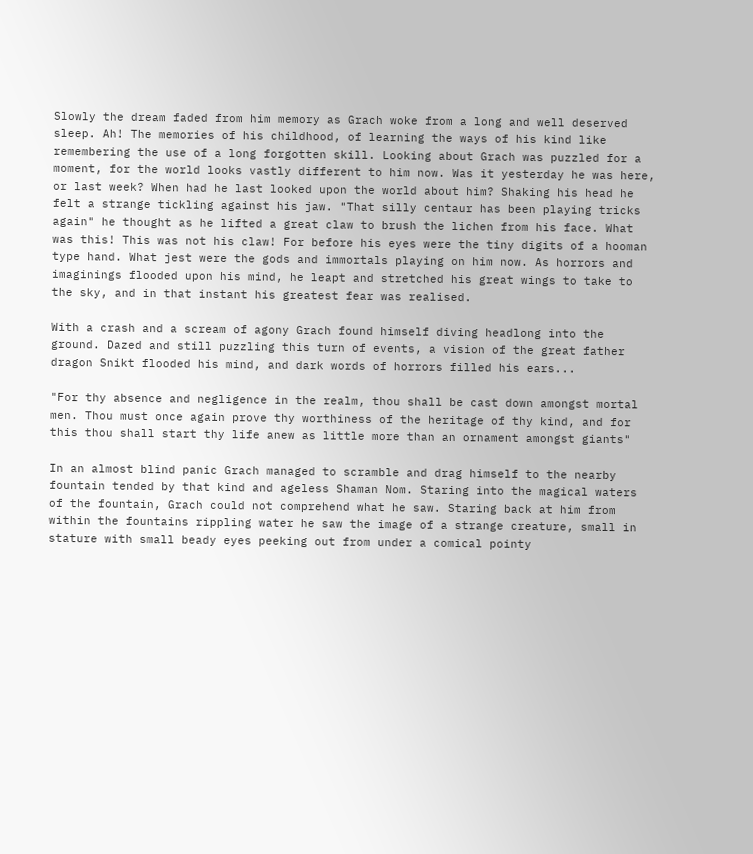Slowly the dream faded from him memory as Grach woke from a long and well deserved sleep. Ah! The memories of his childhood, of learning the ways of his kind like remembering the use of a long forgotten skill. Looking about Grach was puzzled for a moment, for the world looks vastly different to him now. Was it yesterday he was here, or last week? When had he last looked upon the world about him? Shaking his head he felt a strange tickling against his jaw. "That silly centaur has been playing tricks again" he thought as he lifted a great claw to brush the lichen from his face. What was this! This was not his claw! For before his eyes were the tiny digits of a hooman type hand. What jest were the gods and immortals playing on him now. As horrors and imaginings flooded upon his mind, he leapt and stretched his great wings to take to the sky, and in that instant his greatest fear was realised.

With a crash and a scream of agony Grach found himself diving headlong into the ground. Dazed and still puzzling this turn of events, a vision of the great father dragon Snikt flooded his mind, and dark words of horrors filled his ears...

"For thy absence and negligence in the realm, thou shall be cast down amongst mortal men. Thou must once again prove thy worthiness of the heritage of thy kind, and for this thou shall start thy life anew as little more than an ornament amongst giants"

In an almost blind panic Grach managed to scramble and drag himself to the nearby fountain tended by that kind and ageless Shaman Nom. Staring into the magical waters of the fountain, Grach could not comprehend what he saw. Staring back at him from within the fountains rippling water he saw the image of a strange creature, small in stature with small beady eyes peeking out from under a comical pointy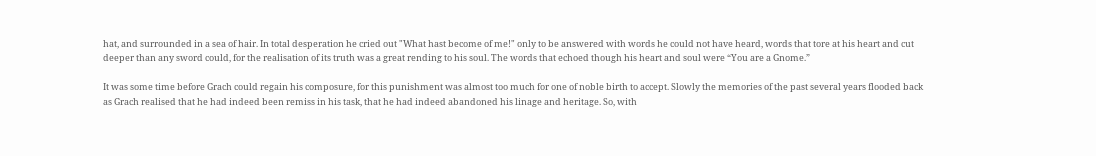hat, and surrounded in a sea of hair. In total desperation he cried out "What hast become of me!" only to be answered with words he could not have heard, words that tore at his heart and cut deeper than any sword could, for the realisation of its truth was a great rending to his soul. The words that echoed though his heart and soul were “You are a Gnome.”

It was some time before Grach could regain his composure, for this punishment was almost too much for one of noble birth to accept. Slowly the memories of the past several years flooded back as Grach realised that he had indeed been remiss in his task, that he had indeed abandoned his linage and heritage. So, with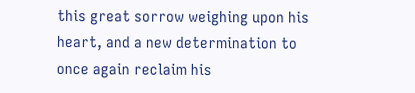this great sorrow weighing upon his heart, and a new determination to once again reclaim his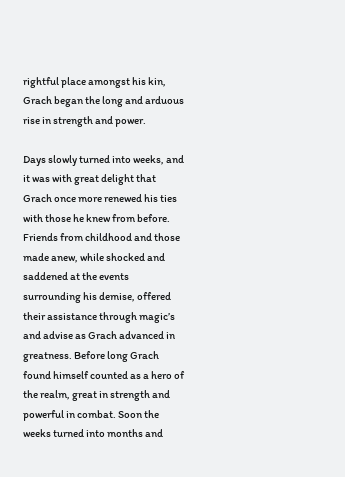rightful place amongst his kin, Grach began the long and arduous rise in strength and power.

Days slowly turned into weeks, and it was with great delight that Grach once more renewed his ties with those he knew from before. Friends from childhood and those made anew, while shocked and saddened at the events surrounding his demise, offered their assistance through magic’s and advise as Grach advanced in greatness. Before long Grach found himself counted as a hero of the realm, great in strength and powerful in combat. Soon the weeks turned into months and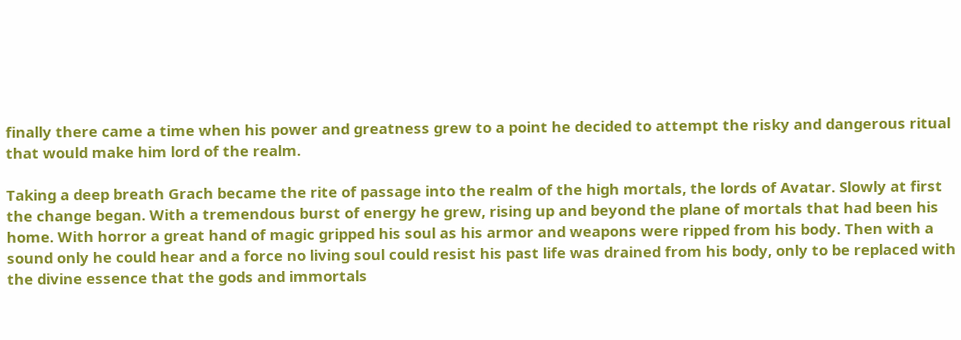finally there came a time when his power and greatness grew to a point he decided to attempt the risky and dangerous ritual that would make him lord of the realm.

Taking a deep breath Grach became the rite of passage into the realm of the high mortals, the lords of Avatar. Slowly at first the change began. With a tremendous burst of energy he grew, rising up and beyond the plane of mortals that had been his home. With horror a great hand of magic gripped his soul as his armor and weapons were ripped from his body. Then with a sound only he could hear and a force no living soul could resist his past life was drained from his body, only to be replaced with the divine essence that the gods and immortals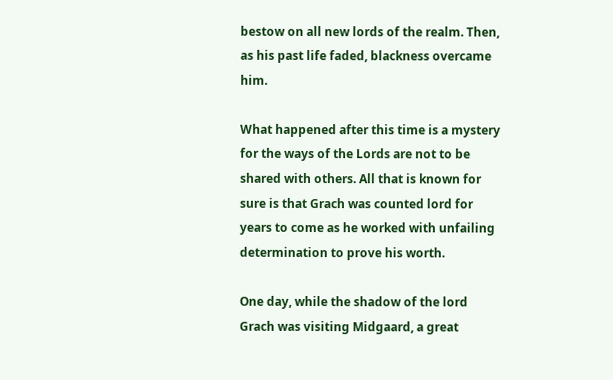bestow on all new lords of the realm. Then, as his past life faded, blackness overcame him.

What happened after this time is a mystery for the ways of the Lords are not to be shared with others. All that is known for sure is that Grach was counted lord for years to come as he worked with unfailing determination to prove his worth.

One day, while the shadow of the lord Grach was visiting Midgaard, a great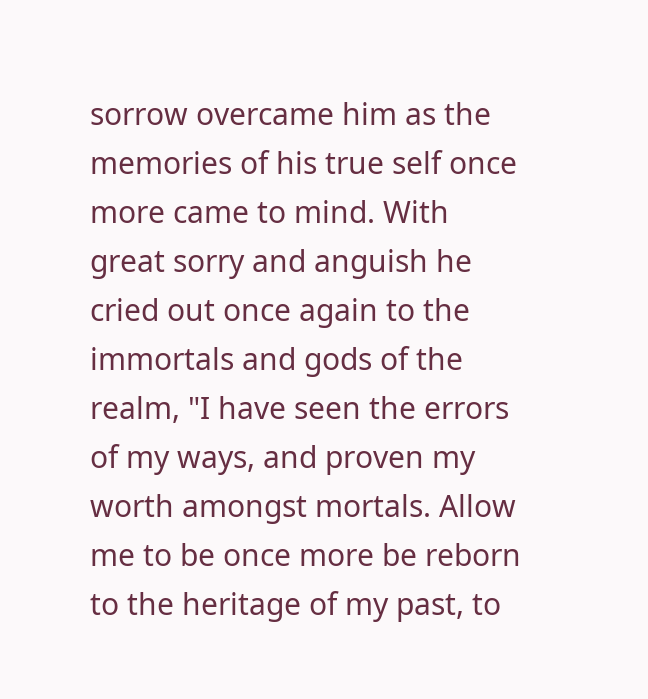sorrow overcame him as the memories of his true self once more came to mind. With great sorry and anguish he cried out once again to the immortals and gods of the realm, "I have seen the errors of my ways, and proven my worth amongst mortals. Allow me to be once more be reborn to the heritage of my past, to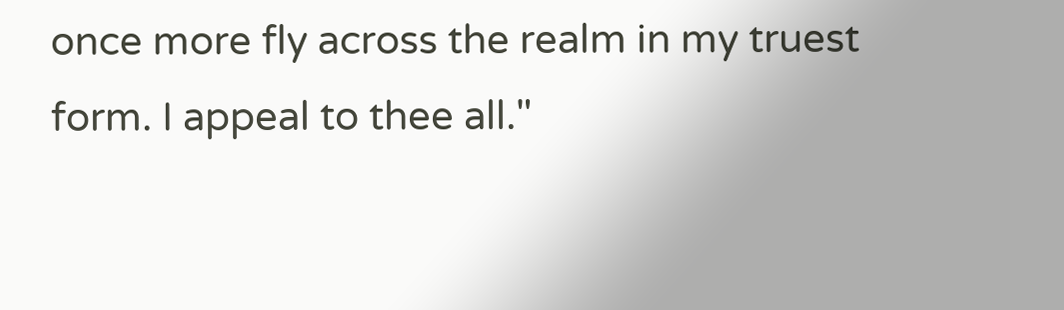once more fly across the realm in my truest form. I appeal to thee all."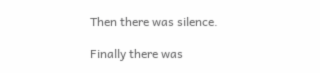Then there was silence.

Finally there was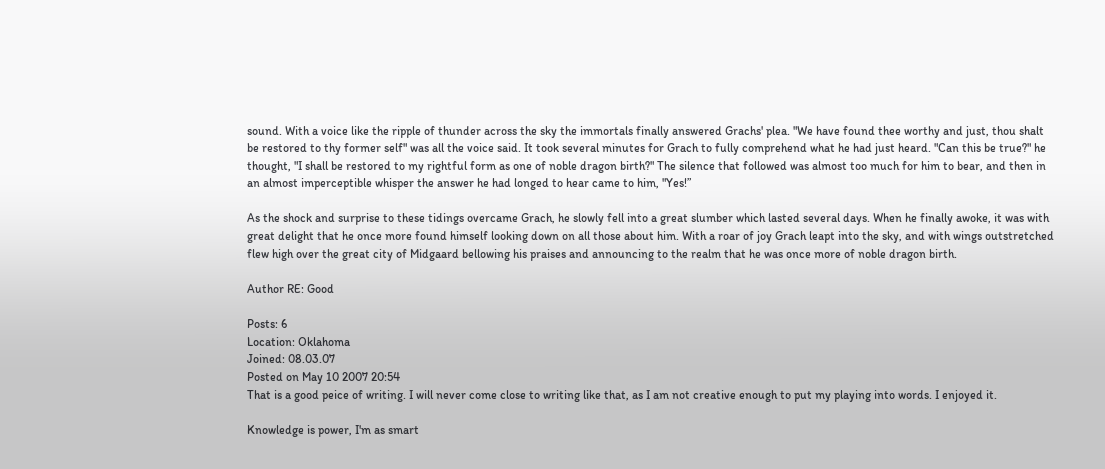sound. With a voice like the ripple of thunder across the sky the immortals finally answered Grachs' plea. "We have found thee worthy and just, thou shalt be restored to thy former self" was all the voice said. It took several minutes for Grach to fully comprehend what he had just heard. "Can this be true?" he thought, "I shall be restored to my rightful form as one of noble dragon birth?" The silence that followed was almost too much for him to bear, and then in an almost imperceptible whisper the answer he had longed to hear came to him, "Yes!”

As the shock and surprise to these tidings overcame Grach, he slowly fell into a great slumber which lasted several days. When he finally awoke, it was with great delight that he once more found himself looking down on all those about him. With a roar of joy Grach leapt into the sky, and with wings outstretched flew high over the great city of Midgaard bellowing his praises and announcing to the realm that he was once more of noble dragon birth.

Author RE: Good

Posts: 6
Location: Oklahoma
Joined: 08.03.07
Posted on May 10 2007 20:54
That is a good peice of writing. I will never come close to writing like that, as I am not creative enough to put my playing into words. I enjoyed it.

Knowledge is power, I'm as smart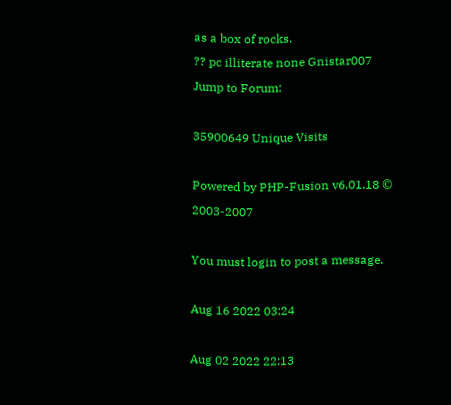as a box of rocks.
?? pc illiterate none Gnistar007
Jump to Forum:

35900649 Unique Visits

Powered by PHP-Fusion v6.01.18 © 2003-2007

You must login to post a message.

Aug 16 2022 03:24

Aug 02 2022 22:13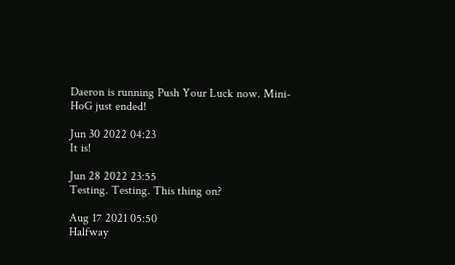Daeron is running Push Your Luck now. Mini-HoG just ended!

Jun 30 2022 04:23
It is!

Jun 28 2022 23:55
Testing. Testing. This thing on?

Aug 17 2021 05:50
Halfway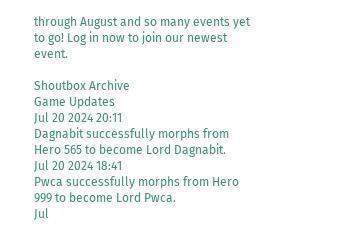through August and so many events yet to go! Log in now to join our newest event.

Shoutbox Archive
Game Updates
Jul 20 2024 20:11
Dagnabit successfully morphs from Hero 565 to become Lord Dagnabit.
Jul 20 2024 18:41
Pwca successfully morphs from Hero 999 to become Lord Pwca.
Jul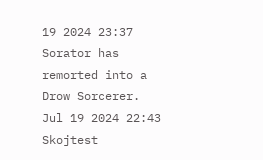19 2024 23:37
Sorator has remorted into a Drow Sorcerer.
Jul 19 2024 22:43
Skojtest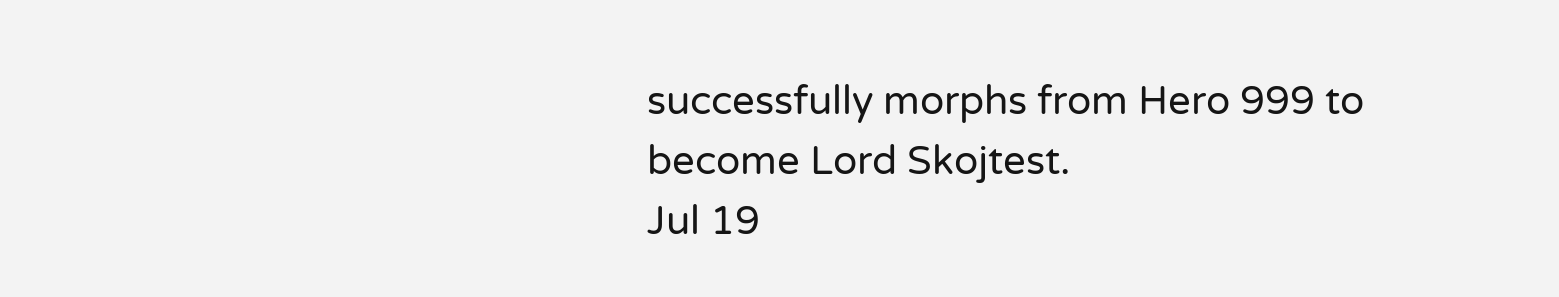successfully morphs from Hero 999 to become Lord Skojtest.
Jul 19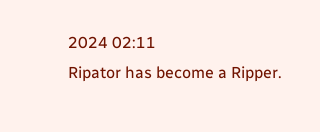2024 02:11
Ripator has become a Ripper.